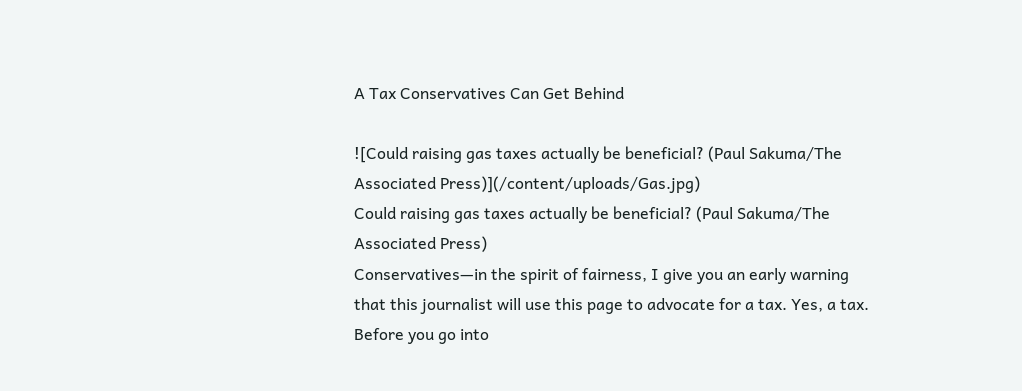A Tax Conservatives Can Get Behind

![Could raising gas taxes actually be beneficial? (Paul Sakuma/The Associated Press)](/content/uploads/Gas.jpg)
Could raising gas taxes actually be beneficial? (Paul Sakuma/The Associated Press)
Conservatives—in the spirit of fairness, I give you an early warning that this journalist will use this page to advocate for a tax. Yes, a tax. Before you go into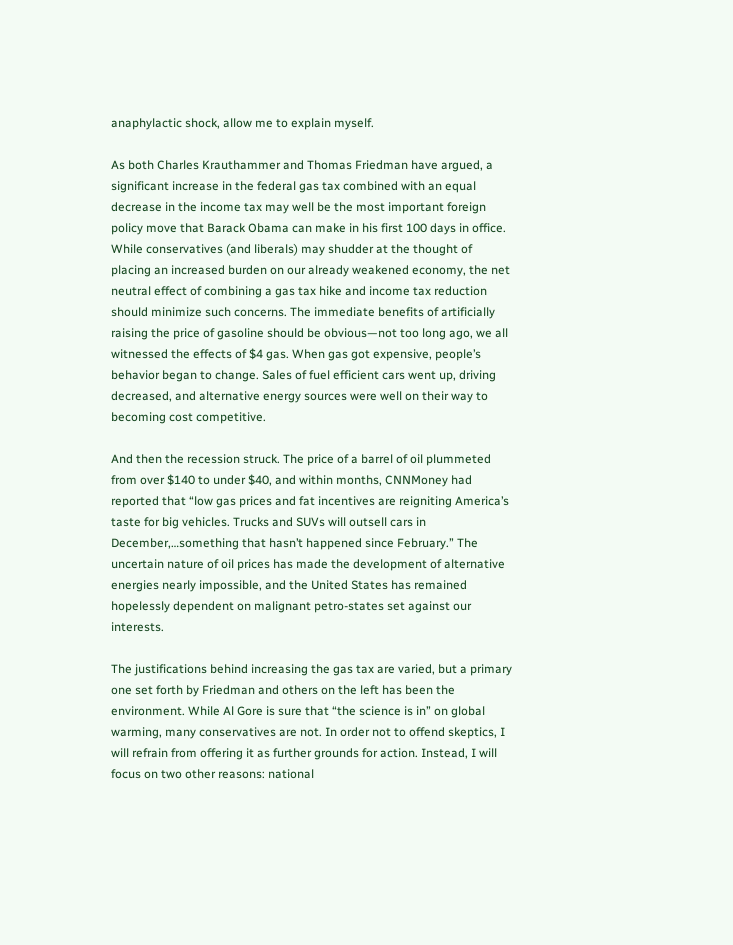anaphylactic shock, allow me to explain myself.

As both Charles Krauthammer and Thomas Friedman have argued, a significant increase in the federal gas tax combined with an equal decrease in the income tax may well be the most important foreign policy move that Barack Obama can make in his first 100 days in office. While conservatives (and liberals) may shudder at the thought of placing an increased burden on our already weakened economy, the net neutral effect of combining a gas tax hike and income tax reduction should minimize such concerns. The immediate benefits of artificially raising the price of gasoline should be obvious—not too long ago, we all witnessed the effects of $4 gas. When gas got expensive, people’s behavior began to change. Sales of fuel efficient cars went up, driving decreased, and alternative energy sources were well on their way to becoming cost competitive.

And then the recession struck. The price of a barrel of oil plummeted from over $140 to under $40, and within months, CNNMoney had reported that “low gas prices and fat incentives are reigniting America’s taste for big vehicles. Trucks and SUVs will outsell cars in December,…something that hasn’t happened since February.” The uncertain nature of oil prices has made the development of alternative energies nearly impossible, and the United States has remained hopelessly dependent on malignant petro-states set against our interests.

The justifications behind increasing the gas tax are varied, but a primary one set forth by Friedman and others on the left has been the environment. While Al Gore is sure that “the science is in” on global warming, many conservatives are not. In order not to offend skeptics, I will refrain from offering it as further grounds for action. Instead, I will focus on two other reasons: national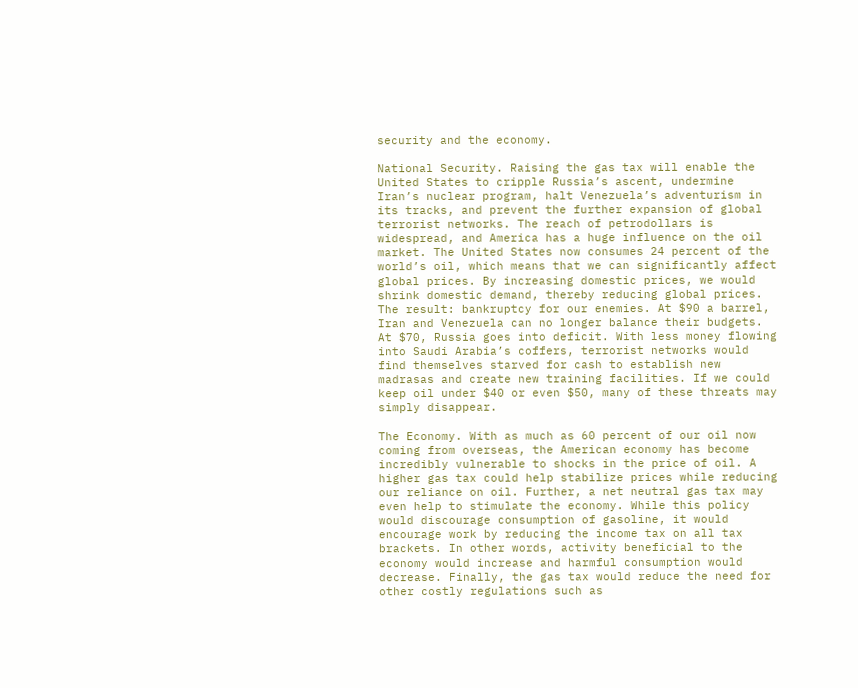security and the economy.

National Security. Raising the gas tax will enable the United States to cripple Russia’s ascent, undermine Iran’s nuclear program, halt Venezuela’s adventurism in its tracks, and prevent the further expansion of global terrorist networks. The reach of petrodollars is widespread, and America has a huge influence on the oil market. The United States now consumes 24 percent of the world’s oil, which means that we can significantly affect global prices. By increasing domestic prices, we would shrink domestic demand, thereby reducing global prices. The result: bankruptcy for our enemies. At $90 a barrel, Iran and Venezuela can no longer balance their budgets. At $70, Russia goes into deficit. With less money flowing into Saudi Arabia’s coffers, terrorist networks would find themselves starved for cash to establish new madrasas and create new training facilities. If we could keep oil under $40 or even $50, many of these threats may simply disappear.

The Economy. With as much as 60 percent of our oil now coming from overseas, the American economy has become incredibly vulnerable to shocks in the price of oil. A higher gas tax could help stabilize prices while reducing our reliance on oil. Further, a net neutral gas tax may even help to stimulate the economy. While this policy would discourage consumption of gasoline, it would encourage work by reducing the income tax on all tax brackets. In other words, activity beneficial to the economy would increase and harmful consumption would decrease. Finally, the gas tax would reduce the need for other costly regulations such as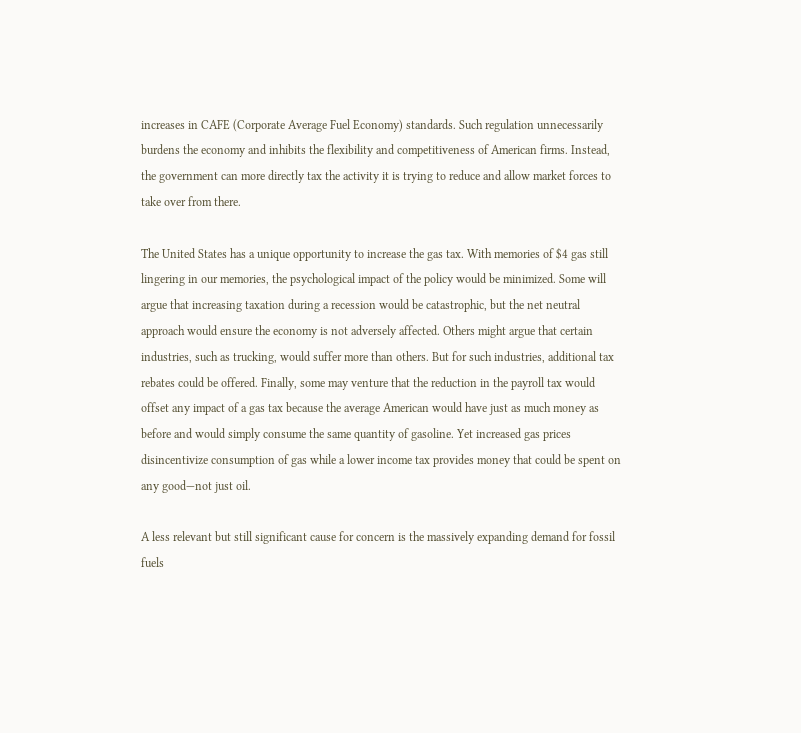increases in CAFE (Corporate Average Fuel Economy) standards. Such regulation unnecessarily burdens the economy and inhibits the flexibility and competitiveness of American firms. Instead, the government can more directly tax the activity it is trying to reduce and allow market forces to take over from there.

The United States has a unique opportunity to increase the gas tax. With memories of $4 gas still lingering in our memories, the psychological impact of the policy would be minimized. Some will argue that increasing taxation during a recession would be catastrophic, but the net neutral approach would ensure the economy is not adversely affected. Others might argue that certain industries, such as trucking, would suffer more than others. But for such industries, additional tax rebates could be offered. Finally, some may venture that the reduction in the payroll tax would offset any impact of a gas tax because the average American would have just as much money as before and would simply consume the same quantity of gasoline. Yet increased gas prices disincentivize consumption of gas while a lower income tax provides money that could be spent on any good—not just oil.

A less relevant but still significant cause for concern is the massively expanding demand for fossil fuels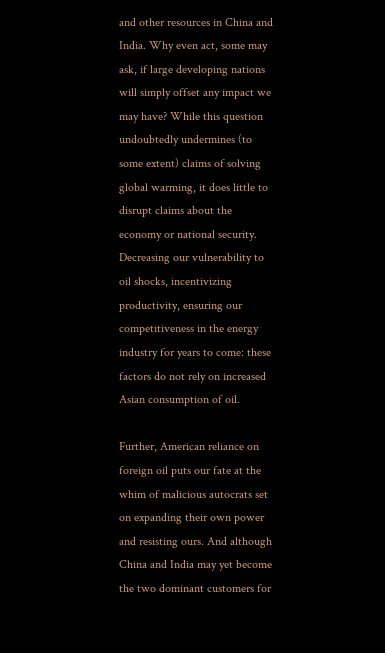and other resources in China and India. Why even act, some may ask, if large developing nations will simply offset any impact we may have? While this question undoubtedly undermines (to some extent) claims of solving global warming, it does little to disrupt claims about the economy or national security. Decreasing our vulnerability to oil shocks, incentivizing productivity, ensuring our competitiveness in the energy industry for years to come: these factors do not rely on increased Asian consumption of oil.

Further, American reliance on foreign oil puts our fate at the whim of malicious autocrats set on expanding their own power and resisting ours. And although China and India may yet become the two dominant customers for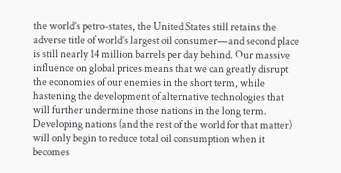the world’s petro-states, the United States still retains the adverse title of world’s largest oil consumer—and second place is still nearly 14 million barrels per day behind. Our massive influence on global prices means that we can greatly disrupt the economies of our enemies in the short term, while hastening the development of alternative technologies that will further undermine those nations in the long term. Developing nations (and the rest of the world for that matter) will only begin to reduce total oil consumption when it becomes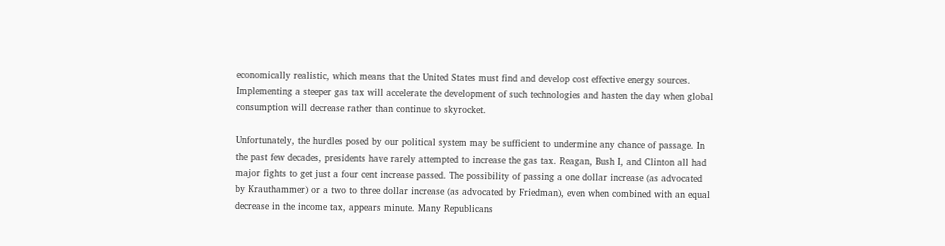economically realistic, which means that the United States must find and develop cost effective energy sources. Implementing a steeper gas tax will accelerate the development of such technologies and hasten the day when global consumption will decrease rather than continue to skyrocket.

Unfortunately, the hurdles posed by our political system may be sufficient to undermine any chance of passage. In the past few decades, presidents have rarely attempted to increase the gas tax. Reagan, Bush I, and Clinton all had major fights to get just a four cent increase passed. The possibility of passing a one dollar increase (as advocated by Krauthammer) or a two to three dollar increase (as advocated by Friedman), even when combined with an equal decrease in the income tax, appears minute. Many Republicans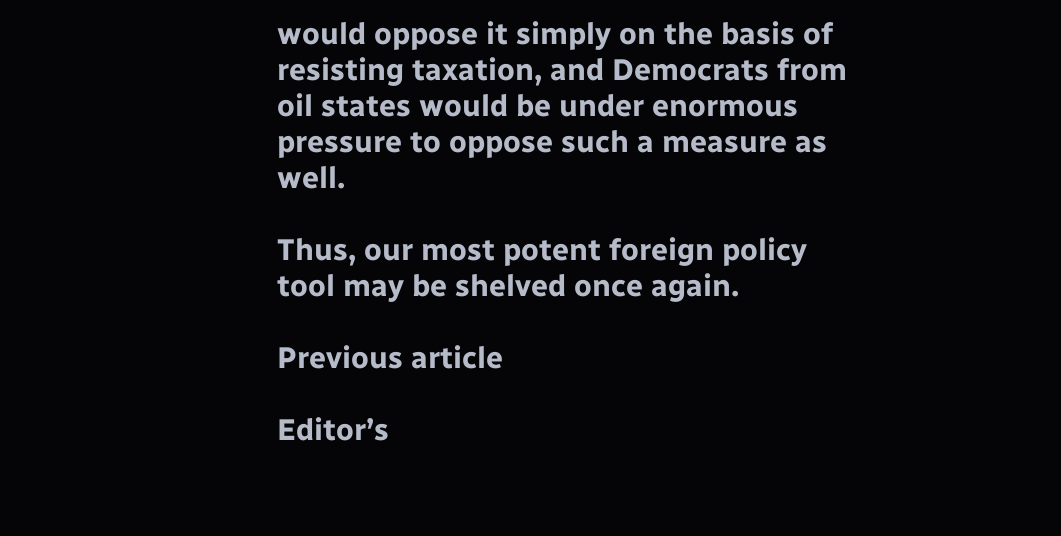would oppose it simply on the basis of resisting taxation, and Democrats from oil states would be under enormous pressure to oppose such a measure as well.

Thus, our most potent foreign policy tool may be shelved once again.

Previous article

Editor’s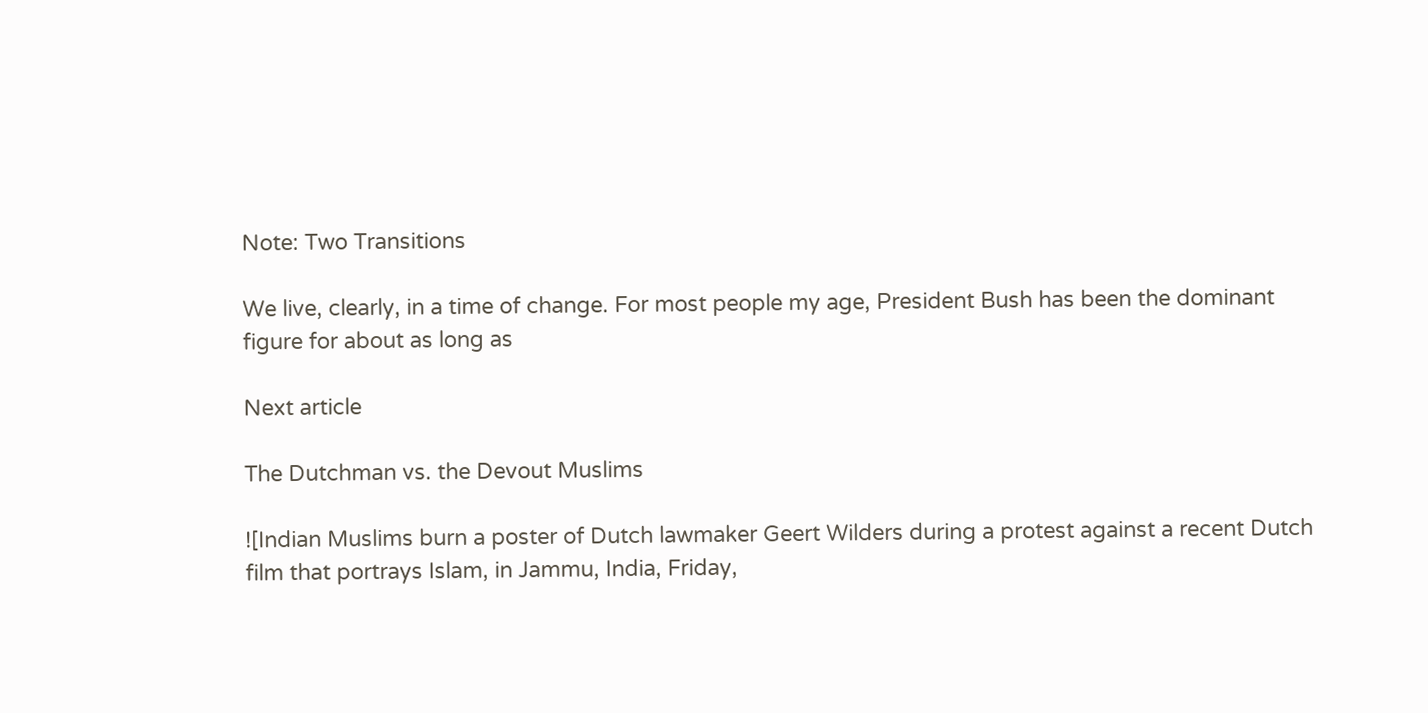Note: Two Transitions

We live, clearly, in a time of change. For most people my age, President Bush has been the dominant figure for about as long as

Next article

The Dutchman vs. the Devout Muslims

![Indian Muslims burn a poster of Dutch lawmaker Geert Wilders during a protest against a recent Dutch film that portrays Islam, in Jammu, India, Friday,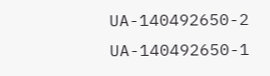UA-140492650-2 UA-140492650-1